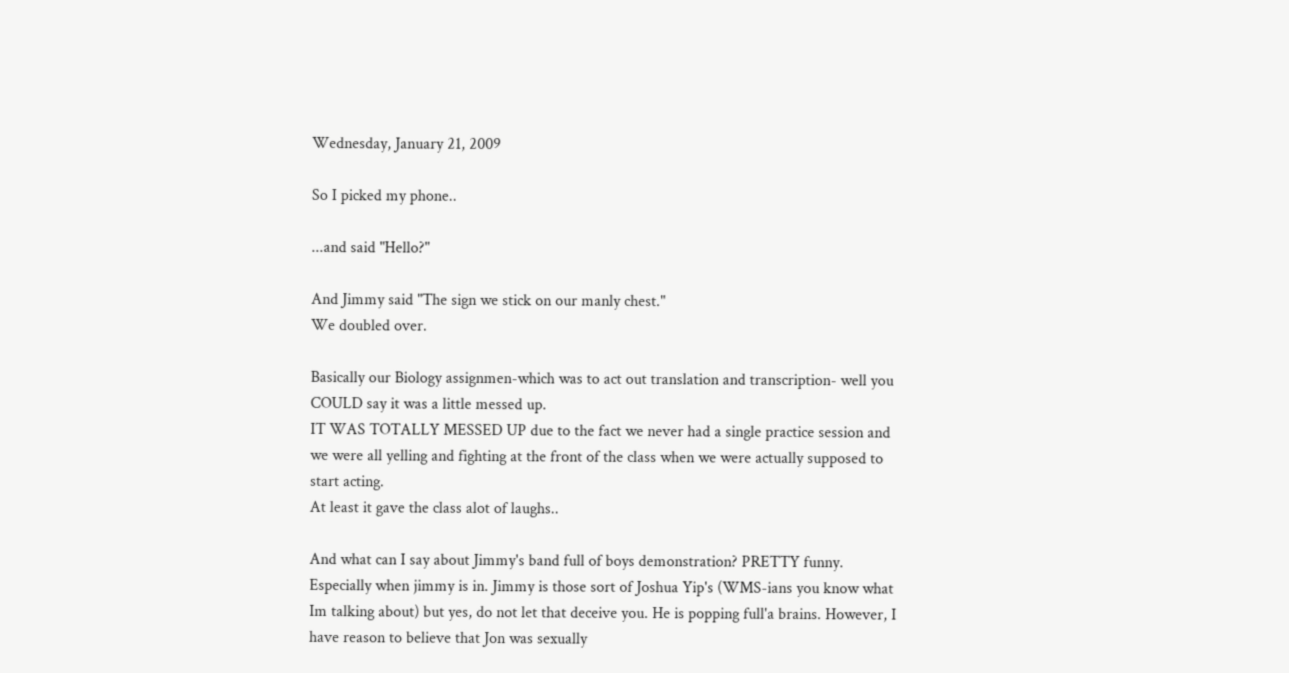Wednesday, January 21, 2009

So I picked my phone..

...and said "Hello?"

And Jimmy said "The sign we stick on our manly chest."
We doubled over.

Basically our Biology assignmen-which was to act out translation and transcription- well you COULD say it was a little messed up.
IT WAS TOTALLY MESSED UP due to the fact we never had a single practice session and we were all yelling and fighting at the front of the class when we were actually supposed to start acting.
At least it gave the class alot of laughs..

And what can I say about Jimmy's band full of boys demonstration? PRETTY funny. Especially when jimmy is in. Jimmy is those sort of Joshua Yip's (WMS-ians you know what Im talking about) but yes, do not let that deceive you. He is popping full'a brains. However, I have reason to believe that Jon was sexually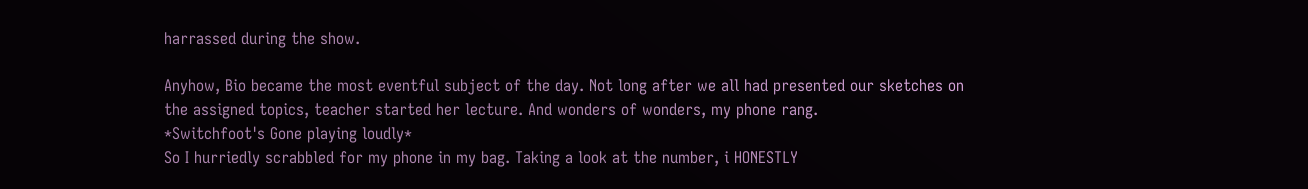harrassed during the show.

Anyhow, Bio became the most eventful subject of the day. Not long after we all had presented our sketches on the assigned topics, teacher started her lecture. And wonders of wonders, my phone rang.
*Switchfoot's Gone playing loudly*
So I hurriedly scrabbled for my phone in my bag. Taking a look at the number, i HONESTLY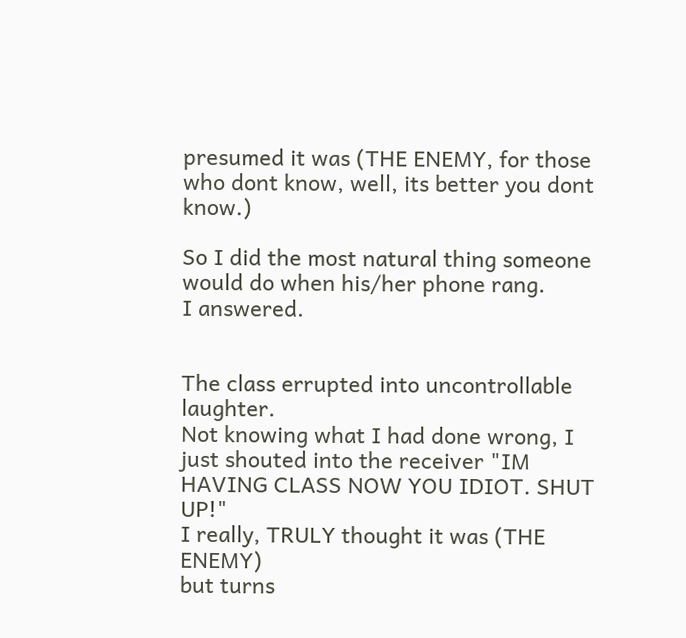presumed it was (THE ENEMY, for those who dont know, well, its better you dont know.)

So I did the most natural thing someone would do when his/her phone rang.
I answered.


The class errupted into uncontrollable laughter.
Not knowing what I had done wrong, I just shouted into the receiver "IM HAVING CLASS NOW YOU IDIOT. SHUT UP!"
I really, TRULY thought it was (THE ENEMY)
but turns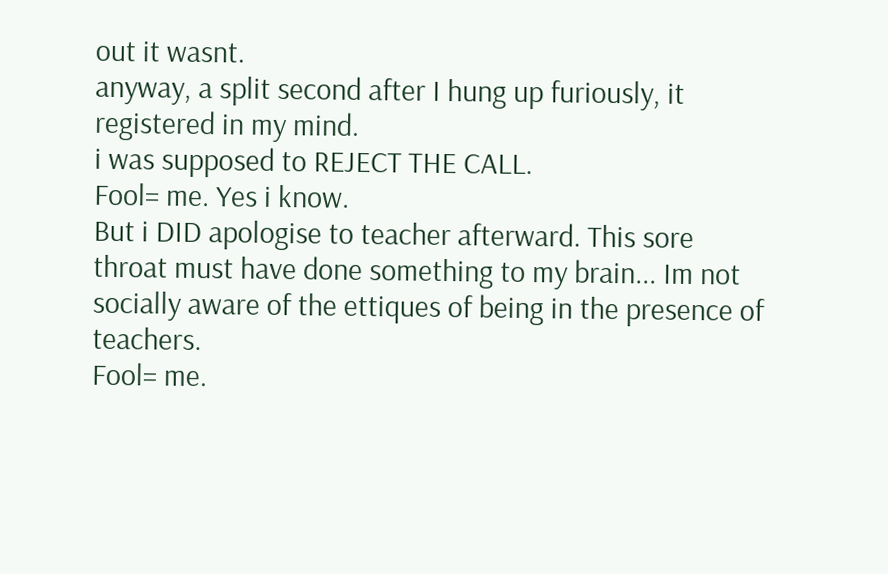out it wasnt.
anyway, a split second after I hung up furiously, it registered in my mind.
i was supposed to REJECT THE CALL.
Fool= me. Yes i know.
But i DID apologise to teacher afterward. This sore throat must have done something to my brain... Im not socially aware of the ettiques of being in the presence of teachers.
Fool= me.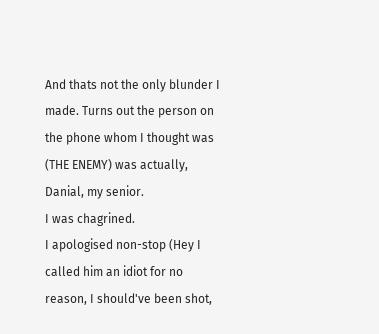And thats not the only blunder I made. Turns out the person on the phone whom I thought was (THE ENEMY) was actually, Danial, my senior.
I was chagrined.
I apologised non-stop (Hey I called him an idiot for no reason, I should've been shot,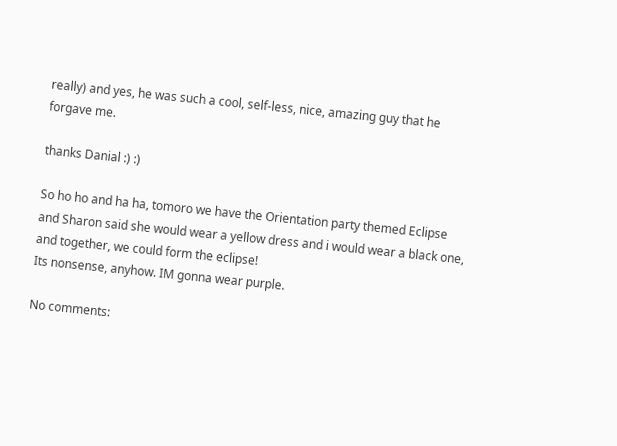really) and yes, he was such a cool, self-less, nice, amazing guy that he forgave me.

thanks Danial :) :)

So ho ho and ha ha, tomoro we have the Orientation party themed Eclipse and Sharon said she would wear a yellow dress and i would wear a black one, and together, we could form the eclipse!
Its nonsense, anyhow. IM gonna wear purple.

No comments: